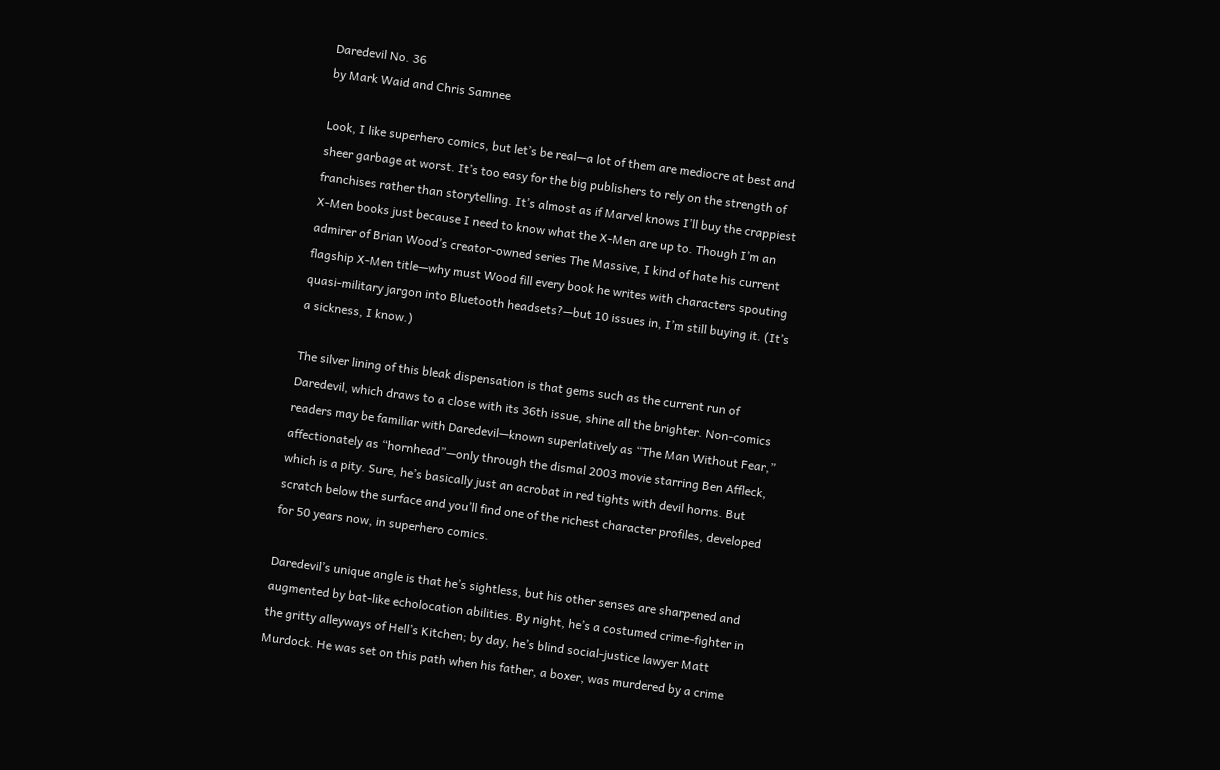Daredevil No. 36
by Mark Waid and Chris Samnee

Look, I like superhero comics, but let’s be real—a lot of them are mediocre at best and sheer garbage at worst. It’s too easy for the big publishers to rely on the strength of franchises rather than storytelling. It’s almost as if Marvel knows I’ll buy the crappiest X-Men books just because I need to know what the X-Men are up to. Though I’m an admirer of Brian Wood’s creator-owned series The Massive, I kind of hate his current flagship X-Men title—why must Wood fill every book he writes with characters spouting quasi-military jargon into Bluetooth headsets?—but 10 issues in, I’m still buying it. (It’s a sickness, I know.)

The silver lining of this bleak dispensation is that gems such as the current run of Daredevil, which draws to a close with its 36th issue, shine all the brighter. Non-comics readers may be familiar with Daredevil—known superlatively as “The Man Without Fear,” affectionately as “hornhead”—only through the dismal 2003 movie starring Ben Affleck, which is a pity. Sure, he’s basically just an acrobat in red tights with devil horns. But scratch below the surface and you’ll find one of the richest character profiles, developed for 50 years now, in superhero comics.

Daredevil’s unique angle is that he’s sightless, but his other senses are sharpened and augmented by bat-like echolocation abilities. By night, he’s a costumed crime-fighter in the gritty alleyways of Hell’s Kitchen; by day, he’s blind social-justice lawyer Matt Murdock. He was set on this path when his father, a boxer, was murdered by a crime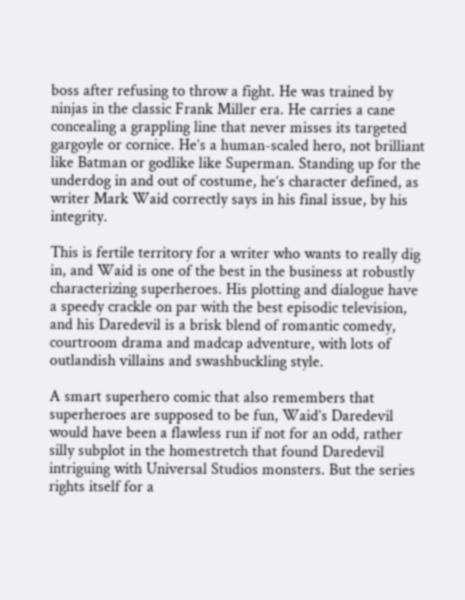boss after refusing to throw a fight. He was trained by ninjas in the classic Frank Miller era. He carries a cane concealing a grappling line that never misses its targeted gargoyle or cornice. He’s a human-scaled hero, not brilliant like Batman or godlike like Superman. Standing up for the underdog in and out of costume, he’s character defined, as writer Mark Waid correctly says in his final issue, by his integrity.

This is fertile territory for a writer who wants to really dig in, and Waid is one of the best in the business at robustly characterizing superheroes. His plotting and dialogue have a speedy crackle on par with the best episodic television, and his Daredevil is a brisk blend of romantic comedy, courtroom drama and madcap adventure, with lots of outlandish villains and swashbuckling style.

A smart superhero comic that also remembers that superheroes are supposed to be fun, Waid’s Daredevil would have been a flawless run if not for an odd, rather silly subplot in the homestretch that found Daredevil intriguing with Universal Studios monsters. But the series rights itself for a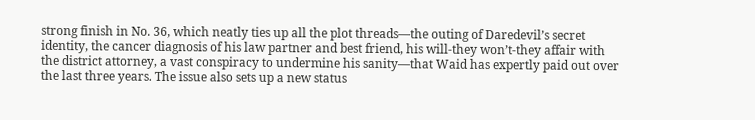strong finish in No. 36, which neatly ties up all the plot threads—the outing of Daredevil’s secret identity, the cancer diagnosis of his law partner and best friend, his will-they won’t-they affair with the district attorney, a vast conspiracy to undermine his sanity—that Waid has expertly paid out over the last three years. The issue also sets up a new status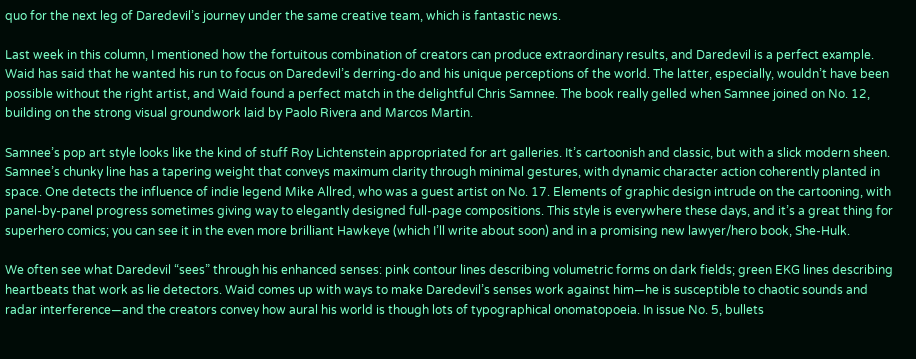quo for the next leg of Daredevil’s journey under the same creative team, which is fantastic news.

Last week in this column, I mentioned how the fortuitous combination of creators can produce extraordinary results, and Daredevil is a perfect example. Waid has said that he wanted his run to focus on Daredevil’s derring-do and his unique perceptions of the world. The latter, especially, wouldn’t have been possible without the right artist, and Waid found a perfect match in the delightful Chris Samnee. The book really gelled when Samnee joined on No. 12, building on the strong visual groundwork laid by Paolo Rivera and Marcos Martin.

Samnee’s pop art style looks like the kind of stuff Roy Lichtenstein appropriated for art galleries. It’s cartoonish and classic, but with a slick modern sheen. Samnee’s chunky line has a tapering weight that conveys maximum clarity through minimal gestures, with dynamic character action coherently planted in space. One detects the influence of indie legend Mike Allred, who was a guest artist on No. 17. Elements of graphic design intrude on the cartooning, with panel-by-panel progress sometimes giving way to elegantly designed full-page compositions. This style is everywhere these days, and it’s a great thing for superhero comics; you can see it in the even more brilliant Hawkeye (which I’ll write about soon) and in a promising new lawyer/hero book, She-Hulk.

We often see what Daredevil “sees” through his enhanced senses: pink contour lines describing volumetric forms on dark fields; green EKG lines describing heartbeats that work as lie detectors. Waid comes up with ways to make Daredevil’s senses work against him—he is susceptible to chaotic sounds and radar interference—and the creators convey how aural his world is though lots of typographical onomatopoeia. In issue No. 5, bullets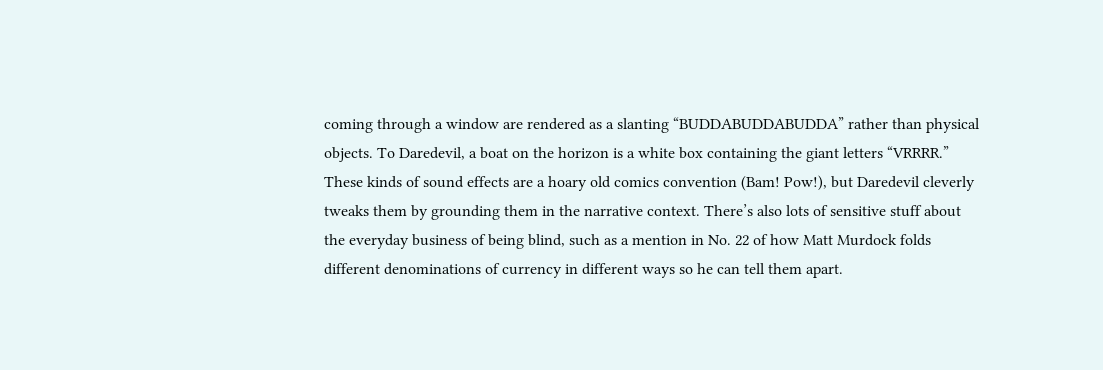coming through a window are rendered as a slanting “BUDDABUDDABUDDA” rather than physical objects. To Daredevil, a boat on the horizon is a white box containing the giant letters “VRRRR.” These kinds of sound effects are a hoary old comics convention (Bam! Pow!), but Daredevil cleverly tweaks them by grounding them in the narrative context. There’s also lots of sensitive stuff about the everyday business of being blind, such as a mention in No. 22 of how Matt Murdock folds different denominations of currency in different ways so he can tell them apart.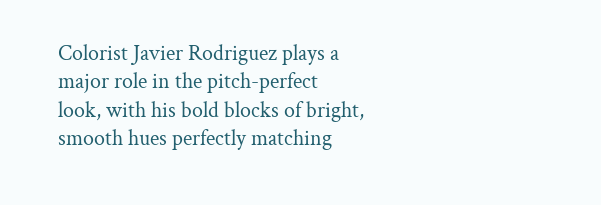Colorist Javier Rodriguez plays a major role in the pitch-perfect look, with his bold blocks of bright, smooth hues perfectly matching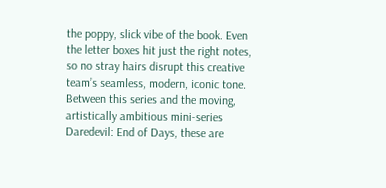the poppy, slick vibe of the book. Even the letter boxes hit just the right notes, so no stray hairs disrupt this creative team’s seamless, modern, iconic tone. Between this series and the moving, artistically ambitious mini-series Daredevil: End of Days, these are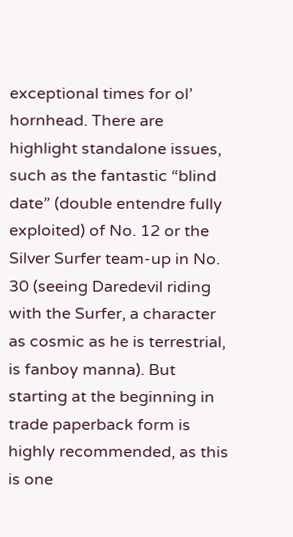exceptional times for ol’ hornhead. There are highlight standalone issues, such as the fantastic “blind date” (double entendre fully exploited) of No. 12 or the Silver Surfer team-up in No. 30 (seeing Daredevil riding with the Surfer, a character as cosmic as he is terrestrial, is fanboy manna). But starting at the beginning in trade paperback form is highly recommended, as this is one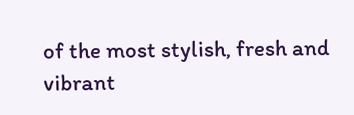of the most stylish, fresh and vibrant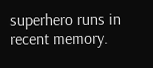superhero runs in recent memory.